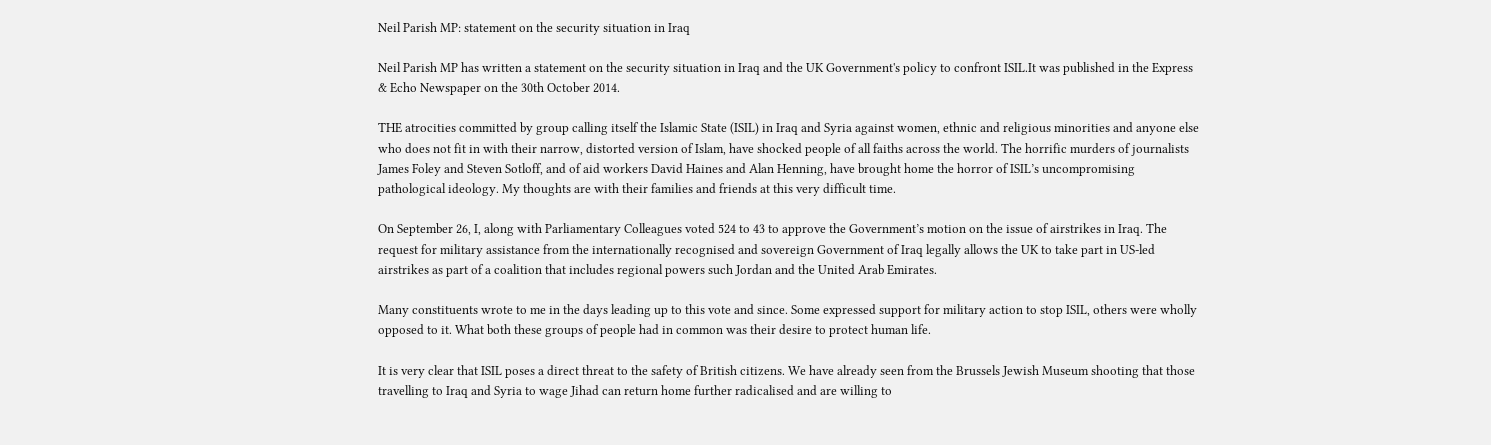Neil Parish MP: statement on the security situation in Iraq

Neil Parish MP has written a statement on the security situation in Iraq and the UK Government's policy to confront ISIL.It was published in the Express & Echo Newspaper on the 30th October 2014.

THE atrocities committed by group calling itself the Islamic State (ISIL) in Iraq and Syria against women, ethnic and religious minorities and anyone else who does not fit in with their narrow, distorted version of Islam, have shocked people of all faiths across the world. The horrific murders of journalists James Foley and Steven Sotloff, and of aid workers David Haines and Alan Henning, have brought home the horror of ISIL’s uncompromising pathological ideology. My thoughts are with their families and friends at this very difficult time.

On September 26, I, along with Parliamentary Colleagues voted 524 to 43 to approve the Government’s motion on the issue of airstrikes in Iraq. The request for military assistance from the internationally recognised and sovereign Government of Iraq legally allows the UK to take part in US-led airstrikes as part of a coalition that includes regional powers such Jordan and the United Arab Emirates.

Many constituents wrote to me in the days leading up to this vote and since. Some expressed support for military action to stop ISIL, others were wholly opposed to it. What both these groups of people had in common was their desire to protect human life.

It is very clear that ISIL poses a direct threat to the safety of British citizens. We have already seen from the Brussels Jewish Museum shooting that those travelling to Iraq and Syria to wage Jihad can return home further radicalised and are willing to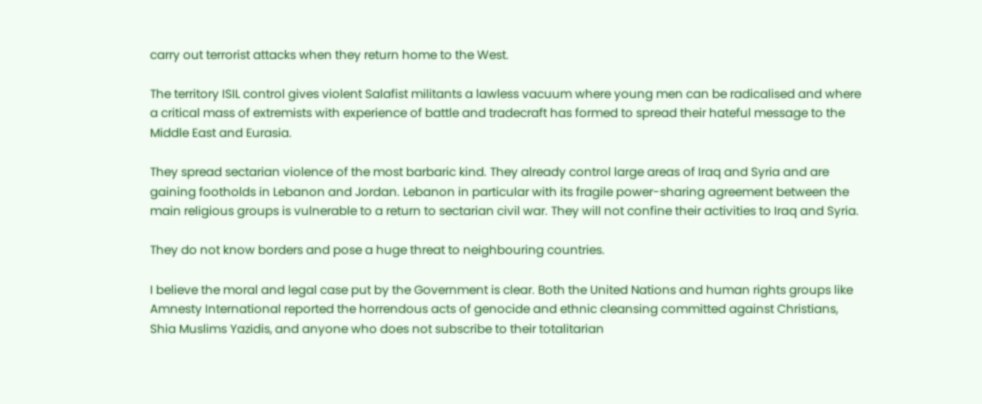carry out terrorist attacks when they return home to the West.

The territory ISIL control gives violent Salafist militants a lawless vacuum where young men can be radicalised and where a critical mass of extremists with experience of battle and tradecraft has formed to spread their hateful message to the Middle East and Eurasia.

They spread sectarian violence of the most barbaric kind. They already control large areas of Iraq and Syria and are gaining footholds in Lebanon and Jordan. Lebanon in particular with its fragile power-sharing agreement between the main religious groups is vulnerable to a return to sectarian civil war. They will not confine their activities to Iraq and Syria.

They do not know borders and pose a huge threat to neighbouring countries.

I believe the moral and legal case put by the Government is clear. Both the United Nations and human rights groups like Amnesty International reported the horrendous acts of genocide and ethnic cleansing committed against Christians, Shia Muslims Yazidis, and anyone who does not subscribe to their totalitarian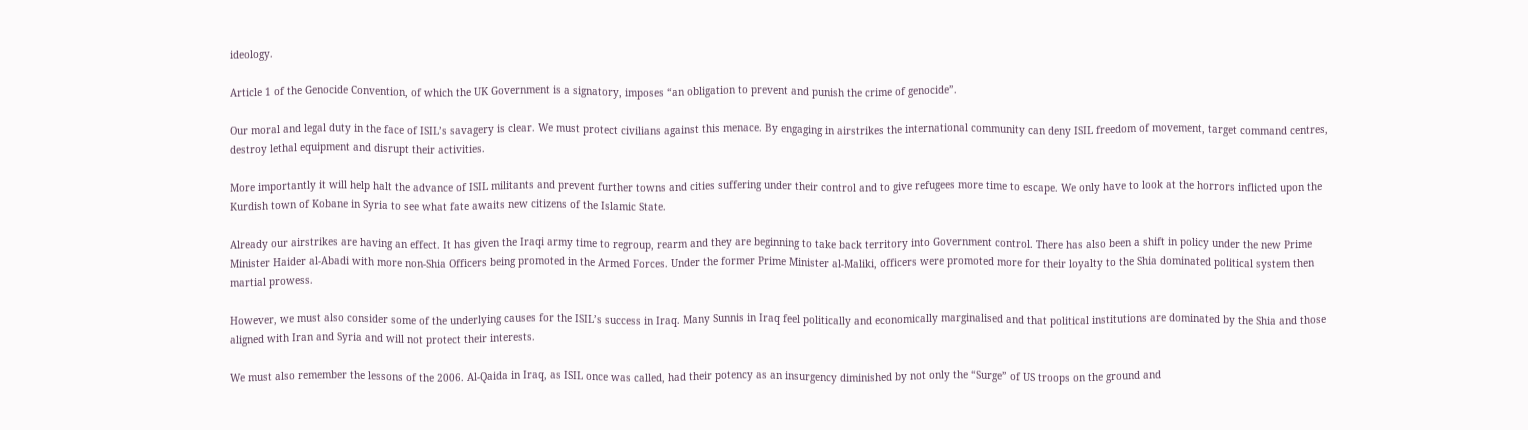ideology.

Article 1 of the Genocide Convention, of which the UK Government is a signatory, imposes “an obligation to prevent and punish the crime of genocide”.

Our moral and legal duty in the face of ISIL’s savagery is clear. We must protect civilians against this menace. By engaging in airstrikes the international community can deny ISIL freedom of movement, target command centres, destroy lethal equipment and disrupt their activities.

More importantly it will help halt the advance of ISIL militants and prevent further towns and cities suffering under their control and to give refugees more time to escape. We only have to look at the horrors inflicted upon the Kurdish town of Kobane in Syria to see what fate awaits new citizens of the Islamic State.

Already our airstrikes are having an effect. It has given the Iraqi army time to regroup, rearm and they are beginning to take back territory into Government control. There has also been a shift in policy under the new Prime Minister Haider al-Abadi with more non-Shia Officers being promoted in the Armed Forces. Under the former Prime Minister al-Maliki, officers were promoted more for their loyalty to the Shia dominated political system then martial prowess.

However, we must also consider some of the underlying causes for the ISIL’s success in Iraq. Many Sunnis in Iraq feel politically and economically marginalised and that political institutions are dominated by the Shia and those aligned with Iran and Syria and will not protect their interests.

We must also remember the lessons of the 2006. Al-Qaida in Iraq, as ISIL once was called, had their potency as an insurgency diminished by not only the “Surge” of US troops on the ground and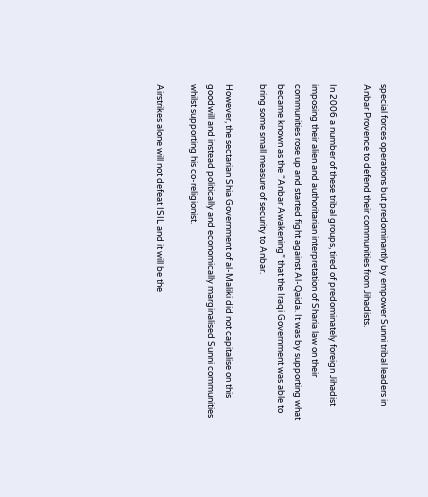special forces operations but predominantly by empower Sunni tribal leaders in Anbar Provence to defend their communities from Jihadists.

In 2006 a number of these tribal groups, tired of predominately foreign Jihadist imposing their alien and authoritarian interpretation of Sharia law on their communities rose up and started fight against Al-Qaida. It was by supporting what became known as the “Anbar Awakening” that the Iraqi Government was able to bring some small measure of security to Anbar.

However, the sectarian Shia Government of al-Maliki did not capitalise on this goodwill and instead politically and economically marginalised Sunni communities whilst supporting his co-religionist.

Airstrikes alone will not defeat ISIL and it will be the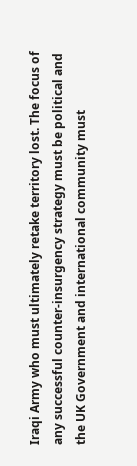Iraqi Army who must ultimately retake territory lost. The focus of any successful counter-insurgency strategy must be political and the UK Government and international community must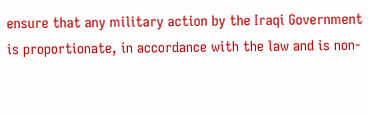ensure that any military action by the Iraqi Government is proportionate, in accordance with the law and is non-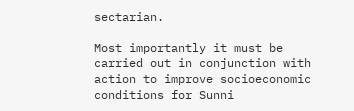sectarian.

Most importantly it must be carried out in conjunction with action to improve socioeconomic conditions for Sunni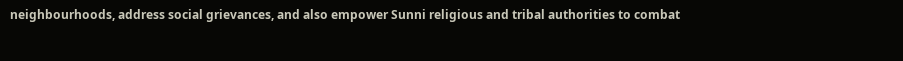neighbourhoods, address social grievances, and also empower Sunni religious and tribal authorities to combat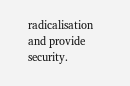radicalisation and provide security.